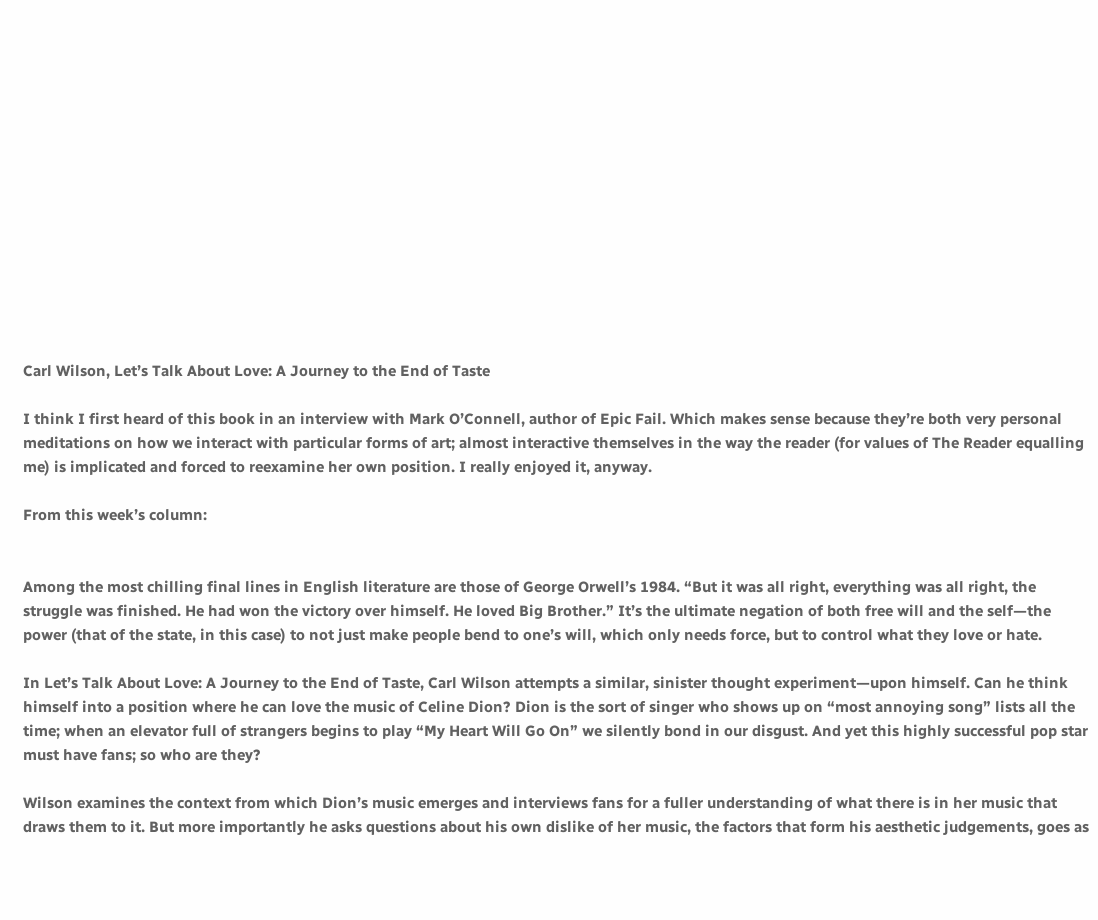Carl Wilson, Let’s Talk About Love: A Journey to the End of Taste

I think I first heard of this book in an interview with Mark O’Connell, author of Epic Fail. Which makes sense because they’re both very personal meditations on how we interact with particular forms of art; almost interactive themselves in the way the reader (for values of The Reader equalling me) is implicated and forced to reexamine her own position. I really enjoyed it, anyway.

From this week’s column:


Among the most chilling final lines in English literature are those of George Orwell’s 1984. “But it was all right, everything was all right, the struggle was finished. He had won the victory over himself. He loved Big Brother.” It’s the ultimate negation of both free will and the self—the power (that of the state, in this case) to not just make people bend to one’s will, which only needs force, but to control what they love or hate.

In Let’s Talk About Love: A Journey to the End of Taste, Carl Wilson attempts a similar, sinister thought experiment—upon himself. Can he think himself into a position where he can love the music of Celine Dion? Dion is the sort of singer who shows up on “most annoying song” lists all the time; when an elevator full of strangers begins to play “My Heart Will Go On” we silently bond in our disgust. And yet this highly successful pop star must have fans; so who are they?

Wilson examines the context from which Dion’s music emerges and interviews fans for a fuller understanding of what there is in her music that draws them to it. But more importantly he asks questions about his own dislike of her music, the factors that form his aesthetic judgements, goes as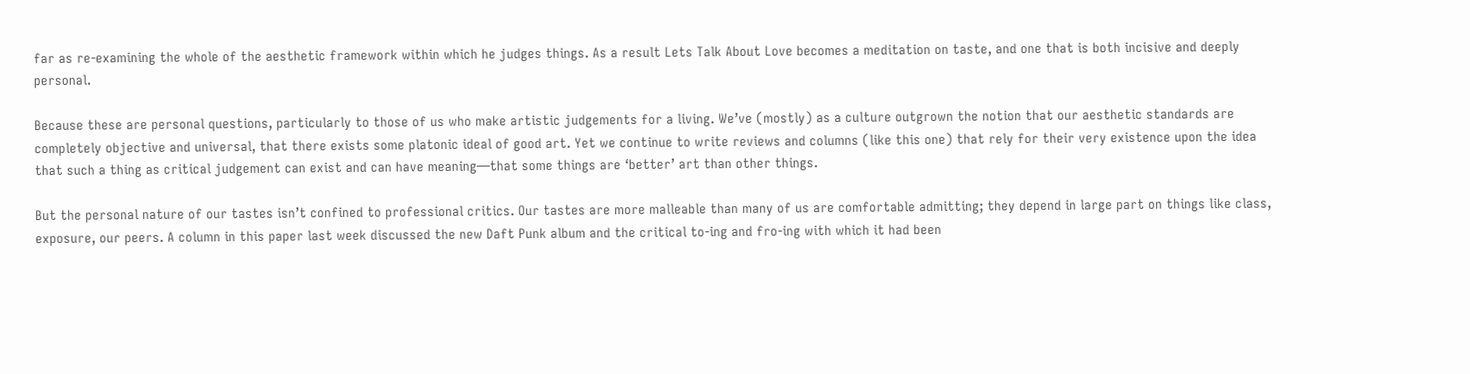far as re-examining the whole of the aesthetic framework within which he judges things. As a result Lets Talk About Love becomes a meditation on taste, and one that is both incisive and deeply personal.

Because these are personal questions, particularly to those of us who make artistic judgements for a living. We’ve (mostly) as a culture outgrown the notion that our aesthetic standards are completely objective and universal, that there exists some platonic ideal of good art. Yet we continue to write reviews and columns (like this one) that rely for their very existence upon the idea that such a thing as critical judgement can exist and can have meaning—that some things are ‘better’ art than other things.

But the personal nature of our tastes isn’t confined to professional critics. Our tastes are more malleable than many of us are comfortable admitting; they depend in large part on things like class, exposure, our peers. A column in this paper last week discussed the new Daft Punk album and the critical to-ing and fro-ing with which it had been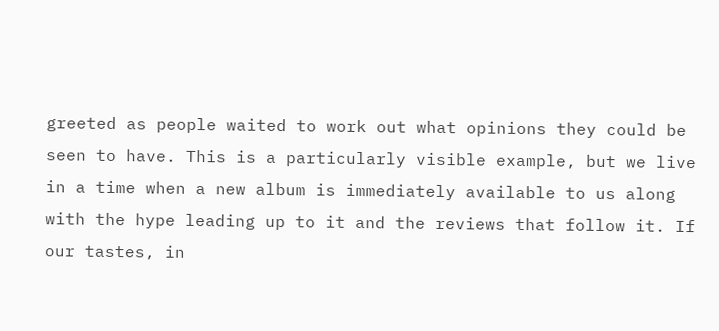greeted as people waited to work out what opinions they could be seen to have. This is a particularly visible example, but we live in a time when a new album is immediately available to us along with the hype leading up to it and the reviews that follow it. If our tastes, in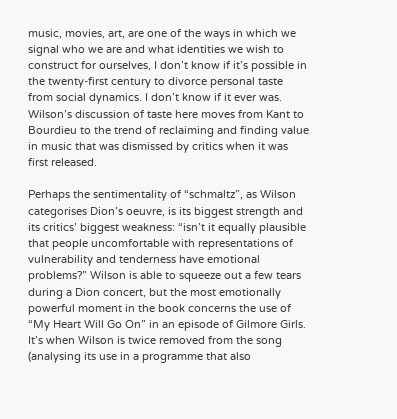music, movies, art, are one of the ways in which we signal who we are and what identities we wish to construct for ourselves, I don’t know if it’s possible in the twenty-first century to divorce personal taste from social dynamics. I don’t know if it ever was. Wilson’s discussion of taste here moves from Kant to Bourdieu to the trend of reclaiming and finding value in music that was dismissed by critics when it was first released.

Perhaps the sentimentality of “schmaltz”, as Wilson categorises Dion’s oeuvre, is its biggest strength and its critics’ biggest weakness: “isn’t it equally plausible that people uncomfortable with representations of vulnerability and tenderness have emotional problems?” Wilson is able to squeeze out a few tears during a Dion concert, but the most emotionally powerful moment in the book concerns the use of “My Heart Will Go On” in an episode of Gilmore Girls. It’s when Wilson is twice removed from the song (analysing its use in a programme that also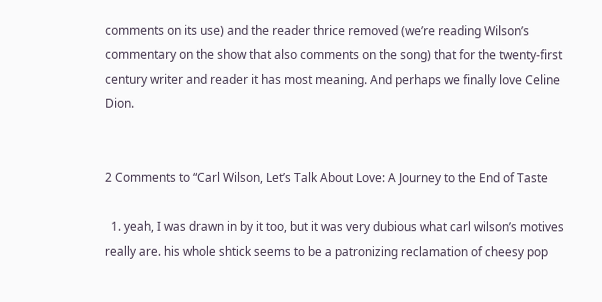comments on its use) and the reader thrice removed (we’re reading Wilson’s commentary on the show that also comments on the song) that for the twenty-first century writer and reader it has most meaning. And perhaps we finally love Celine Dion.


2 Comments to “Carl Wilson, Let’s Talk About Love: A Journey to the End of Taste

  1. yeah, I was drawn in by it too, but it was very dubious what carl wilson’s motives really are. his whole shtick seems to be a patronizing reclamation of cheesy pop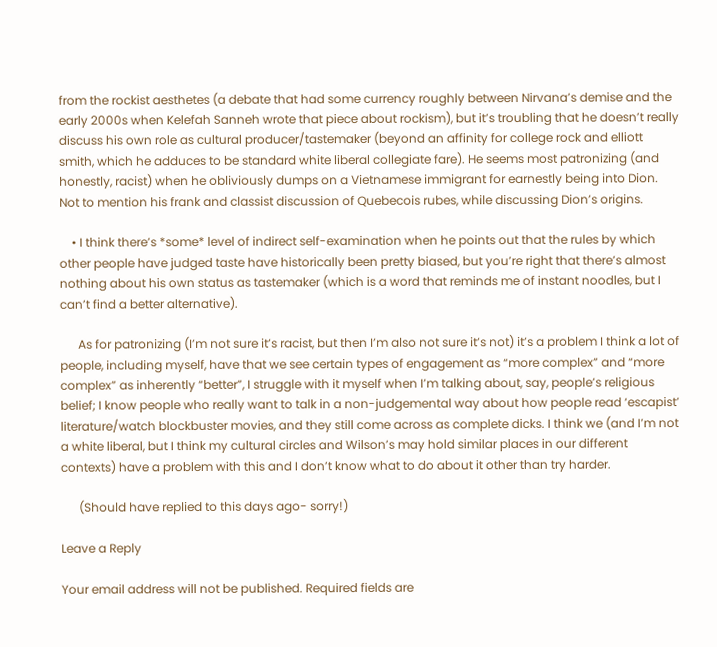from the rockist aesthetes (a debate that had some currency roughly between Nirvana’s demise and the early 2000s when Kelefah Sanneh wrote that piece about rockism), but it’s troubling that he doesn’t really discuss his own role as cultural producer/tastemaker (beyond an affinity for college rock and elliott smith, which he adduces to be standard white liberal collegiate fare). He seems most patronizing (and honestly, racist) when he obliviously dumps on a Vietnamese immigrant for earnestly being into Dion. Not to mention his frank and classist discussion of Quebecois rubes, while discussing Dion’s origins.

    • I think there’s *some* level of indirect self-examination when he points out that the rules by which other people have judged taste have historically been pretty biased, but you’re right that there’s almost nothing about his own status as tastemaker (which is a word that reminds me of instant noodles, but I can’t find a better alternative).

      As for patronizing (I’m not sure it’s racist, but then I’m also not sure it’s not) it’s a problem I think a lot of people, including myself, have that we see certain types of engagement as “more complex” and “more complex” as inherently “better”, I struggle with it myself when I’m talking about, say, people’s religious belief; I know people who really want to talk in a non-judgemental way about how people read ‘escapist’ literature/watch blockbuster movies, and they still come across as complete dicks. I think we (and I’m not a white liberal, but I think my cultural circles and Wilson’s may hold similar places in our different contexts) have a problem with this and I don’t know what to do about it other than try harder.

      (Should have replied to this days ago- sorry!)

Leave a Reply

Your email address will not be published. Required fields are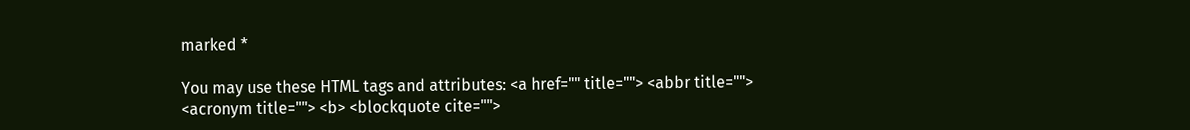marked *

You may use these HTML tags and attributes: <a href="" title=""> <abbr title=""> <acronym title=""> <b> <blockquote cite="">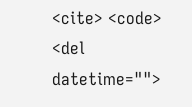<cite> <code> <del datetime="">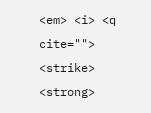<em> <i> <q cite=""> <strike> <strong>